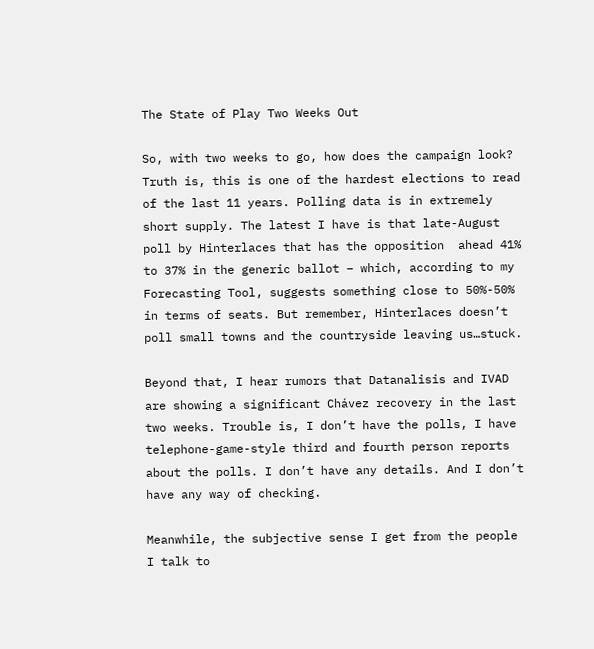The State of Play Two Weeks Out

So, with two weeks to go, how does the campaign look? Truth is, this is one of the hardest elections to read of the last 11 years. Polling data is in extremely short supply. The latest I have is that late-August poll by Hinterlaces that has the opposition  ahead 41% to 37% in the generic ballot – which, according to my Forecasting Tool, suggests something close to 50%-50% in terms of seats. But remember, Hinterlaces doesn’t poll small towns and the countryside leaving us…stuck.

Beyond that, I hear rumors that Datanalisis and IVAD are showing a significant Chávez recovery in the last two weeks. Trouble is, I don’t have the polls, I have telephone-game-style third and fourth person reports about the polls. I don’t have any details. And I don’t have any way of checking.

Meanwhile, the subjective sense I get from the people I talk to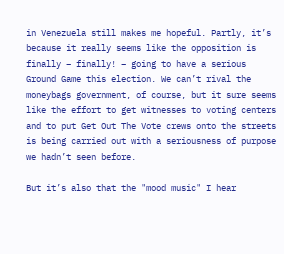in Venezuela still makes me hopeful. Partly, it’s because it really seems like the opposition is finally – finally! – going to have a serious Ground Game this election. We can’t rival the moneybags government, of course, but it sure seems like the effort to get witnesses to voting centers and to put Get Out The Vote crews onto the streets is being carried out with a seriousness of purpose we hadn’t seen before.

But it’s also that the "mood music" I hear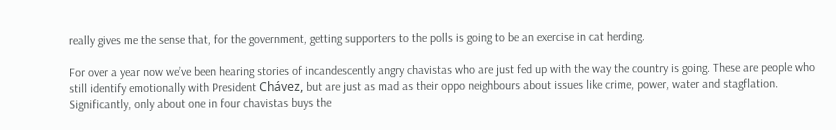really gives me the sense that, for the government, getting supporters to the polls is going to be an exercise in cat herding.

For over a year now we’ve been hearing stories of incandescently angry chavistas who are just fed up with the way the country is going. These are people who still identify emotionally with President Chávez, but are just as mad as their oppo neighbours about issues like crime, power, water and stagflation. Significantly, only about one in four chavistas buys the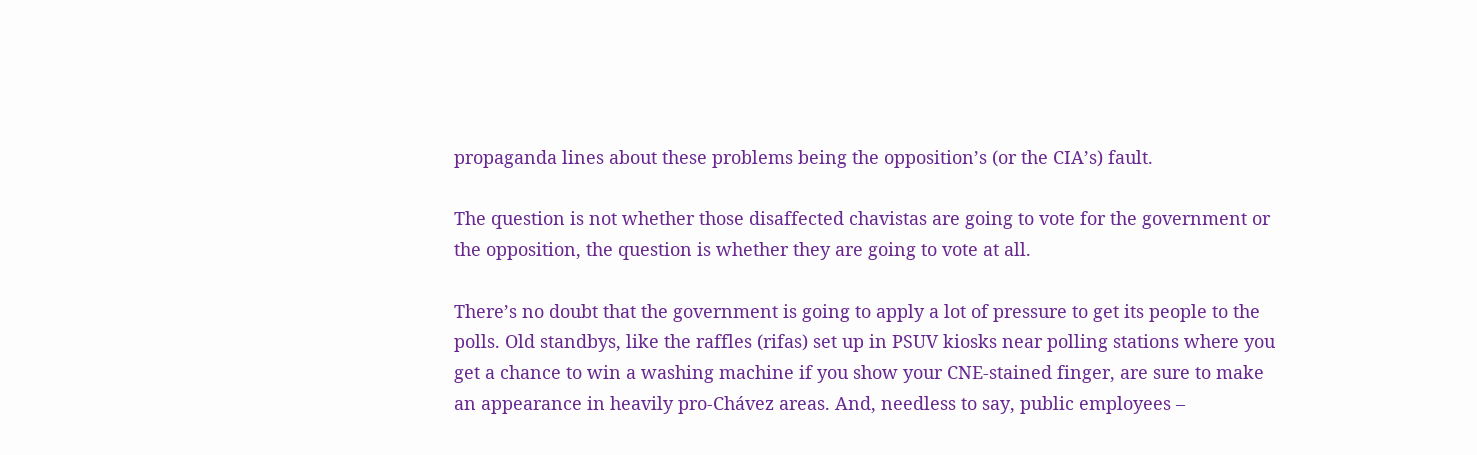propaganda lines about these problems being the opposition’s (or the CIA’s) fault.

The question is not whether those disaffected chavistas are going to vote for the government or the opposition, the question is whether they are going to vote at all.

There’s no doubt that the government is going to apply a lot of pressure to get its people to the polls. Old standbys, like the raffles (rifas) set up in PSUV kiosks near polling stations where you get a chance to win a washing machine if you show your CNE-stained finger, are sure to make an appearance in heavily pro-Chávez areas. And, needless to say, public employees –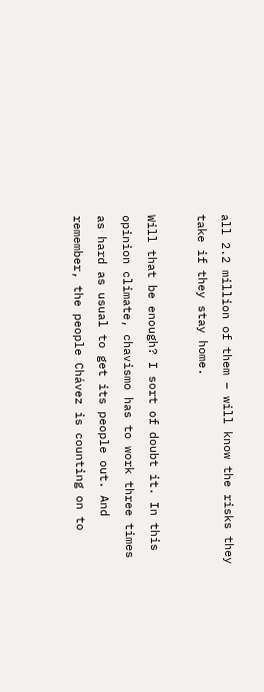all 2.2 million of them – will know the risks they take if they stay home.

Will that be enough? I sort of doubt it. In this opinion climate, chavismo has to work three times as hard as usual to get its people out. And remember, the people Chávez is counting on to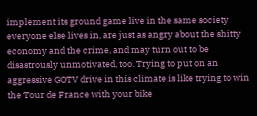implement its ground game live in the same society everyone else lives in, are just as angry about the shitty economy and the crime, and may turn out to be disastrously unmotivated, too. Trying to put on an aggressive GOTV drive in this climate is like trying to win the Tour de France with your bike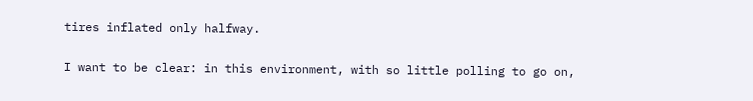tires inflated only halfway.

I want to be clear: in this environment, with so little polling to go on,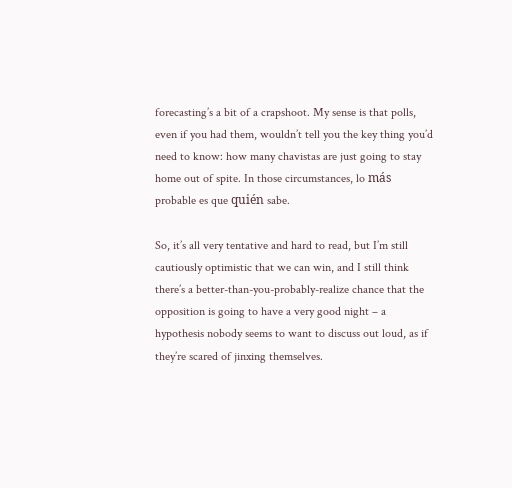forecasting’s a bit of a crapshoot. My sense is that polls, even if you had them, wouldn’t tell you the key thing you’d need to know: how many chavistas are just going to stay home out of spite. In those circumstances, lo más probable es que quién sabe.

So, it’s all very tentative and hard to read, but I’m still cautiously optimistic that we can win, and I still think there’s a better-than-you-probably-realize chance that the opposition is going to have a very good night – a hypothesis nobody seems to want to discuss out loud, as if they’re scared of jinxing themselves.